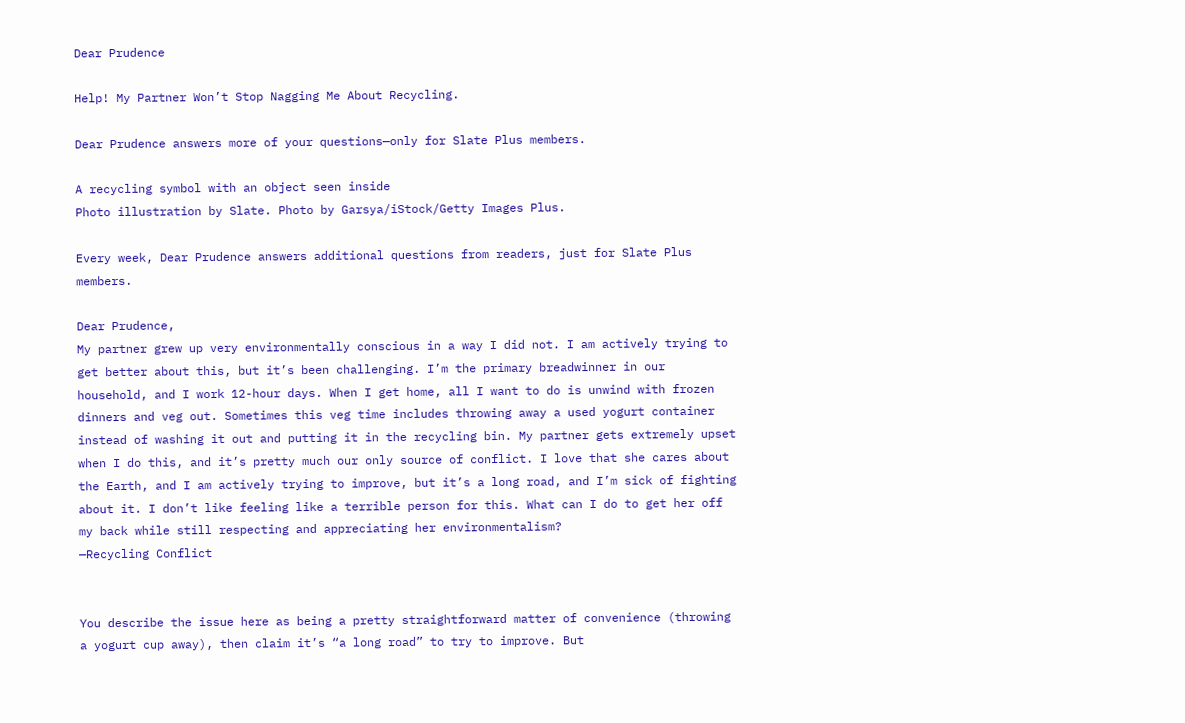Dear Prudence

Help! My Partner Won’t Stop Nagging Me About Recycling.

Dear Prudence answers more of your questions—only for Slate Plus members.

A recycling symbol with an object seen inside
Photo illustration by Slate. Photo by Garsya/iStock/Getty Images Plus.

Every week, Dear Prudence answers additional questions from readers, just for Slate Plus members.

Dear Prudence,
My partner grew up very environmentally conscious in a way I did not. I am actively trying to get better about this, but it’s been challenging. I’m the primary breadwinner in our household, and I work 12-hour days. When I get home, all I want to do is unwind with frozen dinners and veg out. Sometimes this veg time includes throwing away a used yogurt container instead of washing it out and putting it in the recycling bin. My partner gets extremely upset when I do this, and it’s pretty much our only source of conflict. I love that she cares about the Earth, and I am actively trying to improve, but it’s a long road, and I’m sick of fighting about it. I don’t like feeling like a terrible person for this. What can I do to get her off my back while still respecting and appreciating her environmentalism?
—Recycling Conflict


You describe the issue here as being a pretty straightforward matter of convenience (throwing a yogurt cup away), then claim it’s “a long road” to try to improve. But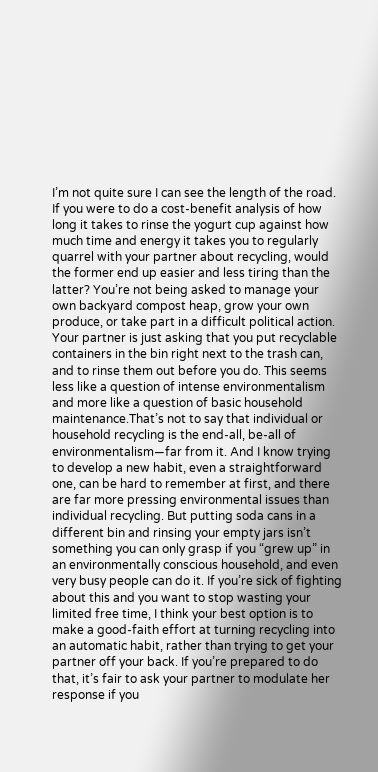I’m not quite sure I can see the length of the road. If you were to do a cost-benefit analysis of how long it takes to rinse the yogurt cup against how much time and energy it takes you to regularly quarrel with your partner about recycling, would the former end up easier and less tiring than the latter? You’re not being asked to manage your own backyard compost heap, grow your own produce, or take part in a difficult political action. Your partner is just asking that you put recyclable containers in the bin right next to the trash can, and to rinse them out before you do. This seems less like a question of intense environmentalism and more like a question of basic household maintenance.That’s not to say that individual or household recycling is the end-all, be-all of environmentalism—far from it. And I know trying to develop a new habit, even a straightforward one, can be hard to remember at first, and there are far more pressing environmental issues than individual recycling. But putting soda cans in a different bin and rinsing your empty jars isn’t something you can only grasp if you “grew up” in an environmentally conscious household, and even very busy people can do it. If you’re sick of fighting about this and you want to stop wasting your limited free time, I think your best option is to make a good-faith effort at turning recycling into an automatic habit, rather than trying to get your partner off your back. If you’re prepared to do that, it’s fair to ask your partner to modulate her response if you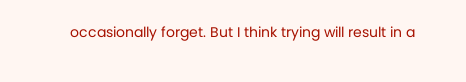occasionally forget. But I think trying will result in a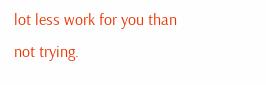lot less work for you than not trying.